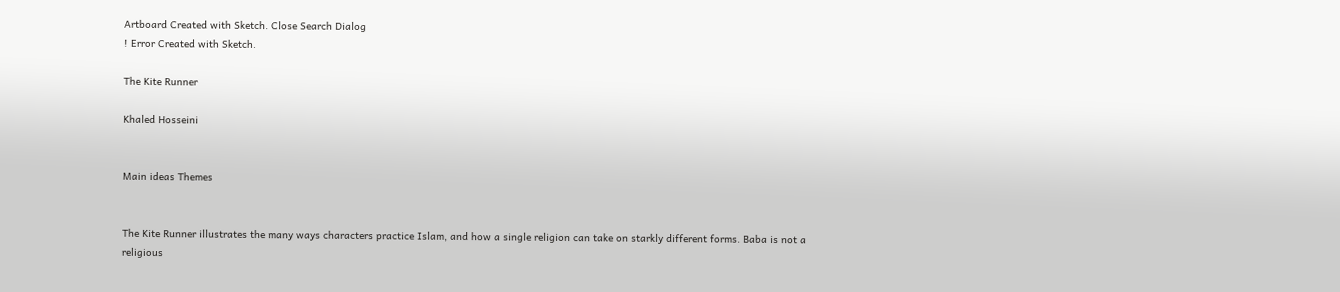Artboard Created with Sketch. Close Search Dialog
! Error Created with Sketch.

The Kite Runner

Khaled Hosseini


Main ideas Themes


The Kite Runner illustrates the many ways characters practice Islam, and how a single religion can take on starkly different forms. Baba is not a religious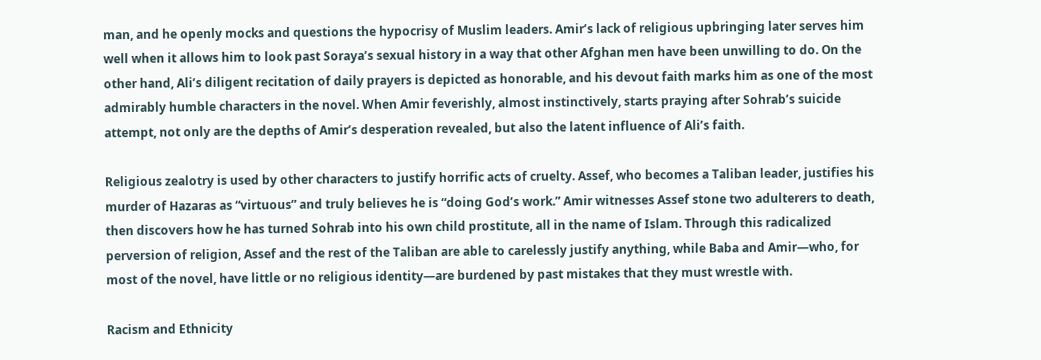man, and he openly mocks and questions the hypocrisy of Muslim leaders. Amir’s lack of religious upbringing later serves him well when it allows him to look past Soraya’s sexual history in a way that other Afghan men have been unwilling to do. On the other hand, Ali’s diligent recitation of daily prayers is depicted as honorable, and his devout faith marks him as one of the most admirably humble characters in the novel. When Amir feverishly, almost instinctively, starts praying after Sohrab’s suicide attempt, not only are the depths of Amir’s desperation revealed, but also the latent influence of Ali’s faith.

Religious zealotry is used by other characters to justify horrific acts of cruelty. Assef, who becomes a Taliban leader, justifies his murder of Hazaras as “virtuous” and truly believes he is “doing God’s work.” Amir witnesses Assef stone two adulterers to death, then discovers how he has turned Sohrab into his own child prostitute, all in the name of Islam. Through this radicalized perversion of religion, Assef and the rest of the Taliban are able to carelessly justify anything, while Baba and Amir—who, for most of the novel, have little or no religious identity—are burdened by past mistakes that they must wrestle with.

Racism and Ethnicity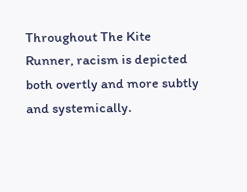Throughout The Kite Runner, racism is depicted both overtly and more subtly and systemically.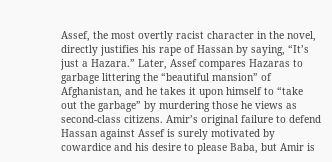Assef, the most overtly racist character in the novel, directly justifies his rape of Hassan by saying, “It’s just a Hazara.” Later, Assef compares Hazaras to garbage littering the “beautiful mansion” of Afghanistan, and he takes it upon himself to “take out the garbage” by murdering those he views as second-class citizens. Amir’s original failure to defend Hassan against Assef is surely motivated by cowardice and his desire to please Baba, but Amir is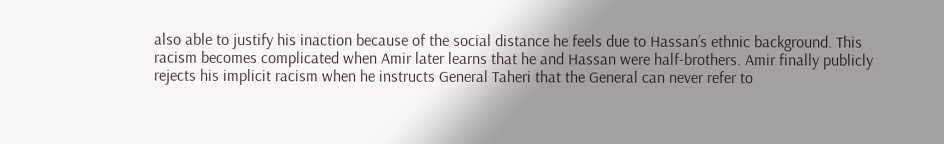also able to justify his inaction because of the social distance he feels due to Hassan’s ethnic background. This racism becomes complicated when Amir later learns that he and Hassan were half-brothers. Amir finally publicly rejects his implicit racism when he instructs General Taheri that the General can never refer to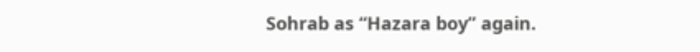Sohrab as “Hazara boy” again.